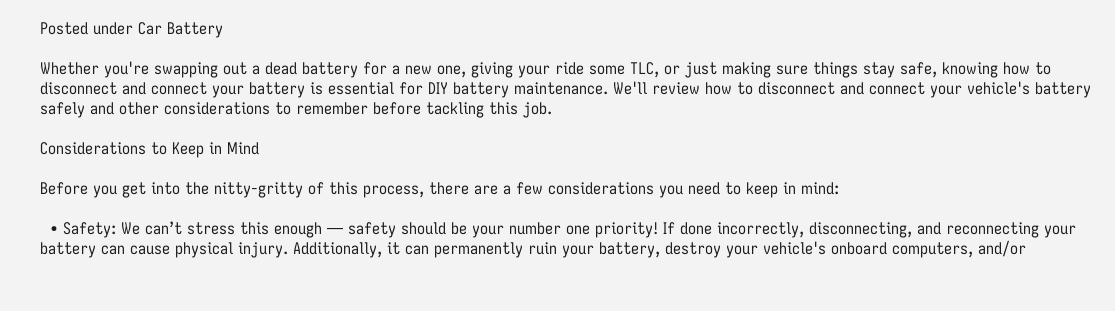Posted under Car Battery

Whether you're swapping out a dead battery for a new one, giving your ride some TLC, or just making sure things stay safe, knowing how to disconnect and connect your battery is essential for DIY battery maintenance. We'll review how to disconnect and connect your vehicle's battery safely and other considerations to remember before tackling this job.

Considerations to Keep in Mind

Before you get into the nitty-gritty of this process, there are a few considerations you need to keep in mind:

  • Safety: We can’t stress this enough — safety should be your number one priority! If done incorrectly, disconnecting, and reconnecting your battery can cause physical injury. Additionally, it can permanently ruin your battery, destroy your vehicle's onboard computers, and/or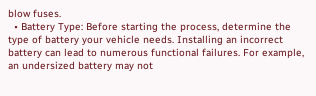blow fuses.
  • Battery Type: Before starting the process, determine the type of battery your vehicle needs. Installing an incorrect battery can lead to numerous functional failures. For example, an undersized battery may not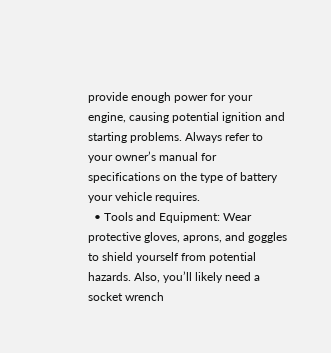provide enough power for your engine, causing potential ignition and starting problems. Always refer to your owner’s manual for specifications on the type of battery your vehicle requires.
  • Tools and Equipment: Wear protective gloves, aprons, and goggles to shield yourself from potential hazards. Also, you’ll likely need a socket wrench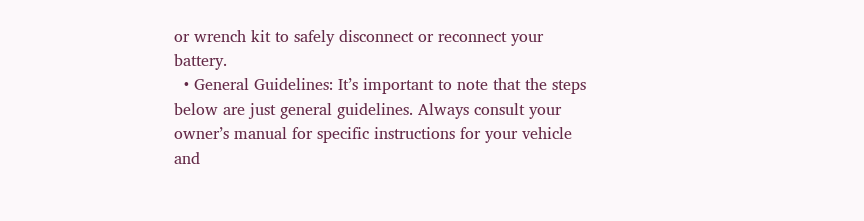or wrench kit to safely disconnect or reconnect your battery.
  • General Guidelines: It’s important to note that the steps below are just general guidelines. Always consult your owner’s manual for specific instructions for your vehicle and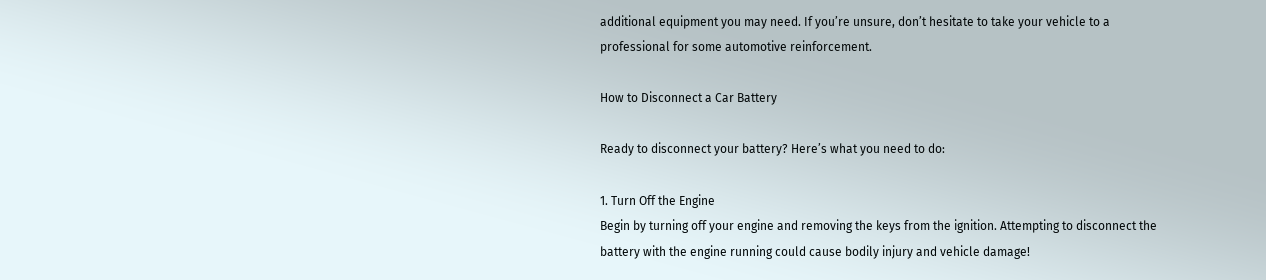additional equipment you may need. If you’re unsure, don’t hesitate to take your vehicle to a professional for some automotive reinforcement.

How to Disconnect a Car Battery

Ready to disconnect your battery? Here’s what you need to do:

1. Turn Off the Engine
Begin by turning off your engine and removing the keys from the ignition. Attempting to disconnect the battery with the engine running could cause bodily injury and vehicle damage!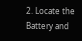2. Locate the Battery and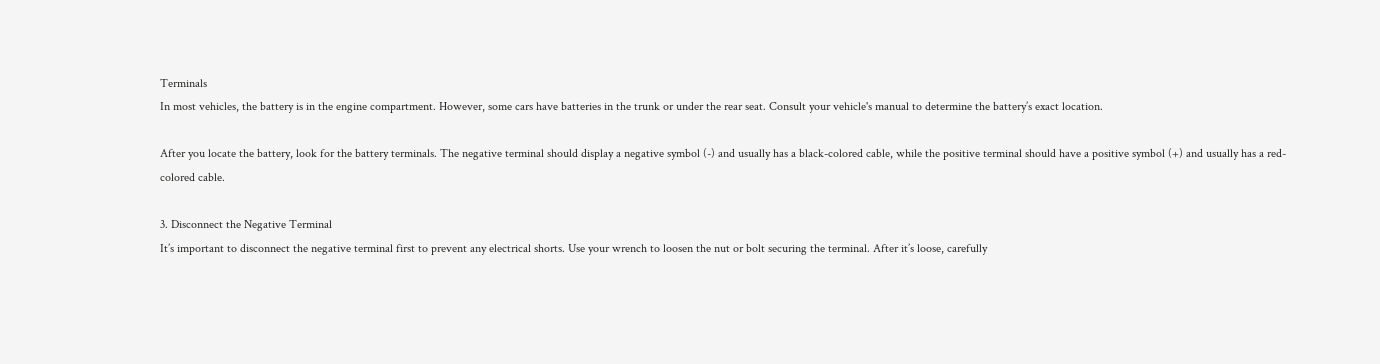Terminals
In most vehicles, the battery is in the engine compartment. However, some cars have batteries in the trunk or under the rear seat. Consult your vehicle's manual to determine the battery’s exact location.

After you locate the battery, look for the battery terminals. The negative terminal should display a negative symbol (-) and usually has a black-colored cable, while the positive terminal should have a positive symbol (+) and usually has a red-colored cable.

3. Disconnect the Negative Terminal
It’s important to disconnect the negative terminal first to prevent any electrical shorts. Use your wrench to loosen the nut or bolt securing the terminal. After it’s loose, carefully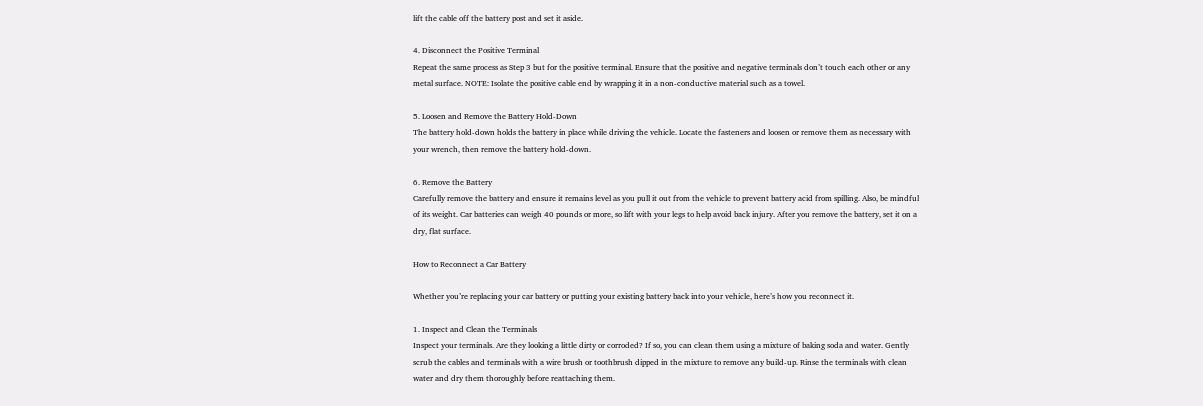lift the cable off the battery post and set it aside.

4. Disconnect the Positive Terminal
Repeat the same process as Step 3 but for the positive terminal. Ensure that the positive and negative terminals don’t touch each other or any metal surface. NOTE: Isolate the positive cable end by wrapping it in a non-conductive material such as a towel.

5. Loosen and Remove the Battery Hold-Down
The battery hold-down holds the battery in place while driving the vehicle. Locate the fasteners and loosen or remove them as necessary with your wrench, then remove the battery hold-down.

6. Remove the Battery
Carefully remove the battery and ensure it remains level as you pull it out from the vehicle to prevent battery acid from spilling. Also, be mindful of its weight. Car batteries can weigh 40 pounds or more, so lift with your legs to help avoid back injury. After you remove the battery, set it on a dry, flat surface.

How to Reconnect a Car Battery

Whether you’re replacing your car battery or putting your existing battery back into your vehicle, here’s how you reconnect it.

1. Inspect and Clean the Terminals
Inspect your terminals. Are they looking a little dirty or corroded? If so, you can clean them using a mixture of baking soda and water. Gently scrub the cables and terminals with a wire brush or toothbrush dipped in the mixture to remove any build-up. Rinse the terminals with clean water and dry them thoroughly before reattaching them.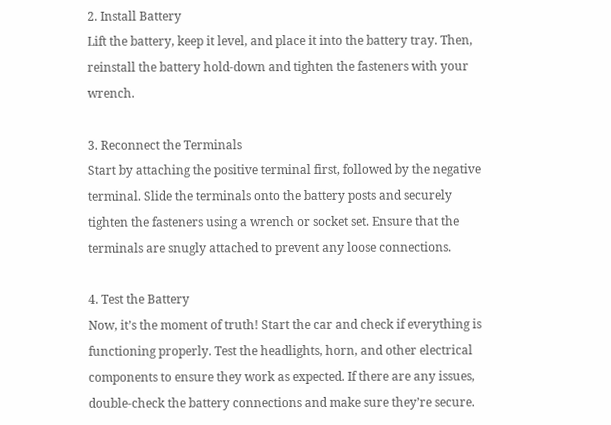2. Install Battery
Lift the battery, keep it level, and place it into the battery tray. Then, reinstall the battery hold-down and tighten the fasteners with your wrench.

3. Reconnect the Terminals
Start by attaching the positive terminal first, followed by the negative terminal. Slide the terminals onto the battery posts and securely tighten the fasteners using a wrench or socket set. Ensure that the terminals are snugly attached to prevent any loose connections.

4. Test the Battery
Now, it’s the moment of truth! Start the car and check if everything is functioning properly. Test the headlights, horn, and other electrical components to ensure they work as expected. If there are any issues, double-check the battery connections and make sure they’re secure.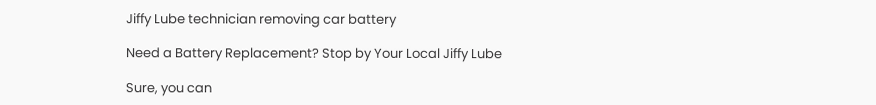Jiffy Lube technician removing car battery

Need a Battery Replacement? Stop by Your Local Jiffy Lube

Sure, you can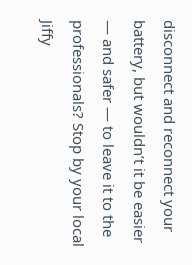disconnect and reconnect your battery, but wouldn’t it be easier — and safer — to leave it to the professionals? Stop by your local Jiffy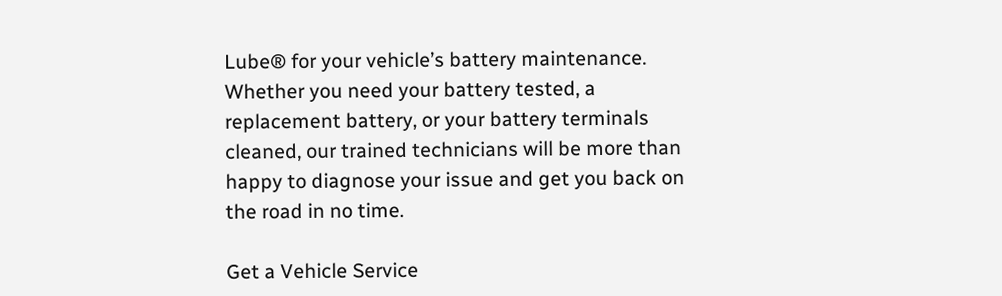Lube® for your vehicle’s battery maintenance. Whether you need your battery tested, a replacement battery, or your battery terminals cleaned, our trained technicians will be more than happy to diagnose your issue and get you back on the road in no time.

Get a Vehicle Service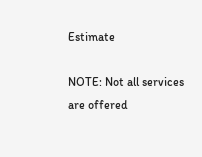Estimate

NOTE: Not all services are offered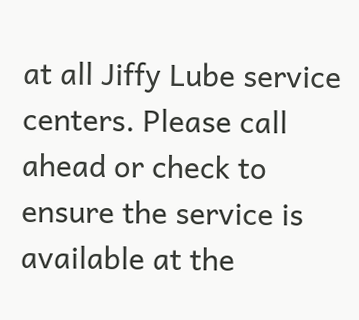at all Jiffy Lube service centers. Please call ahead or check to ensure the service is available at the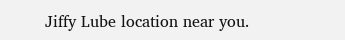Jiffy Lube location near you.